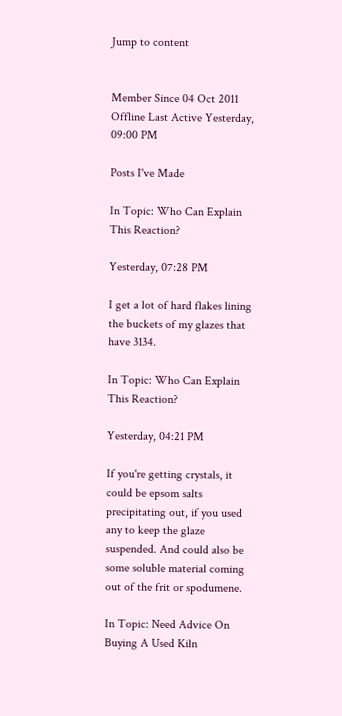Jump to content


Member Since 04 Oct 2011
Offline Last Active Yesterday, 09:00 PM

Posts I've Made

In Topic: Who Can Explain This Reaction?

Yesterday, 07:28 PM

I get a lot of hard flakes lining the buckets of my glazes that have 3134.

In Topic: Who Can Explain This Reaction?

Yesterday, 04:21 PM

If you're getting crystals, it could be epsom salts precipitating out, if you used any to keep the glaze suspended. And could also be some soluble material coming out of the frit or spodumene.

In Topic: Need Advice On Buying A Used Kiln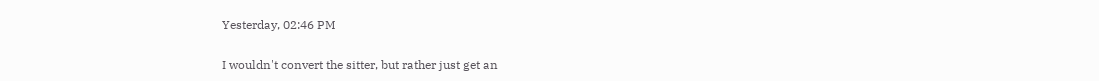Yesterday, 02:46 PM

I wouldn't convert the sitter, but rather just get an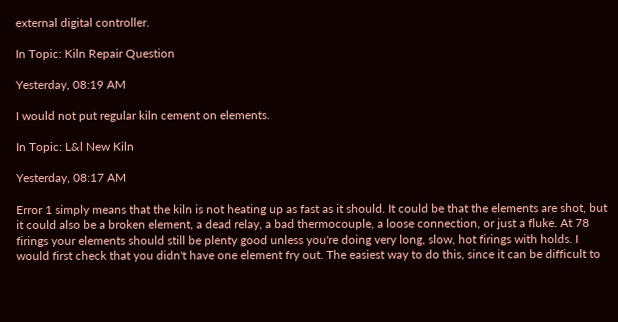external digital controller.

In Topic: Kiln Repair Question

Yesterday, 08:19 AM

I would not put regular kiln cement on elements.

In Topic: L&l New Kiln

Yesterday, 08:17 AM

Error 1 simply means that the kiln is not heating up as fast as it should. It could be that the elements are shot, but it could also be a broken element, a dead relay, a bad thermocouple, a loose connection, or just a fluke. At 78 firings your elements should still be plenty good unless you're doing very long, slow, hot firings with holds. I would first check that you didn't have one element fry out. The easiest way to do this, since it can be difficult to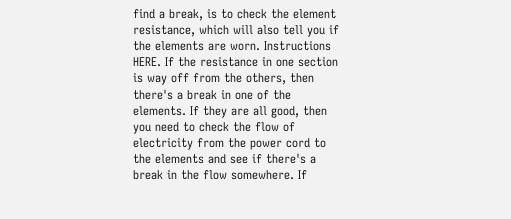find a break, is to check the element resistance, which will also tell you if the elements are worn. Instructions HERE. If the resistance in one section is way off from the others, then there's a break in one of the elements. If they are all good, then you need to check the flow of electricity from the power cord to the elements and see if there's a break in the flow somewhere. If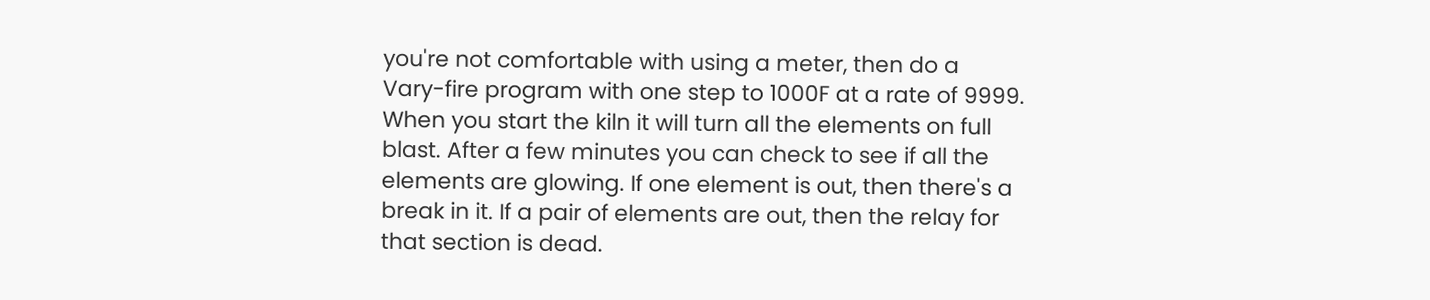you're not comfortable with using a meter, then do a Vary-fire program with one step to 1000F at a rate of 9999. When you start the kiln it will turn all the elements on full blast. After a few minutes you can check to see if all the elements are glowing. If one element is out, then there's a break in it. If a pair of elements are out, then the relay for that section is dead.